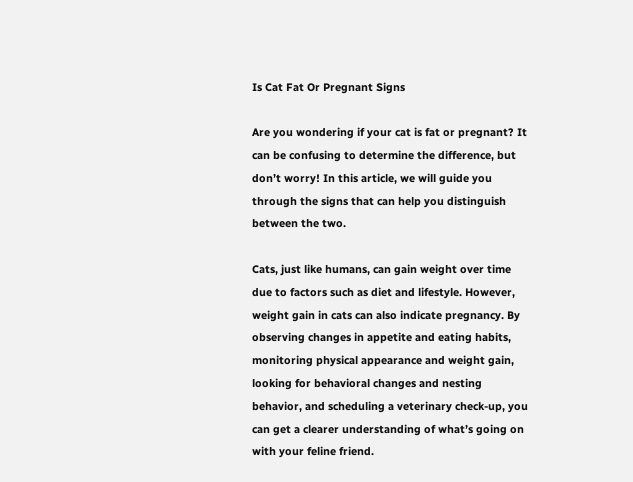Is Cat Fat Or Pregnant Signs

Are you wondering if your cat is fat or pregnant? It can be confusing to determine the difference, but don’t worry! In this article, we will guide you through the signs that can help you distinguish between the two.

Cats, just like humans, can gain weight over time due to factors such as diet and lifestyle. However, weight gain in cats can also indicate pregnancy. By observing changes in appetite and eating habits, monitoring physical appearance and weight gain, looking for behavioral changes and nesting behavior, and scheduling a veterinary check-up, you can get a clearer understanding of what’s going on with your feline friend.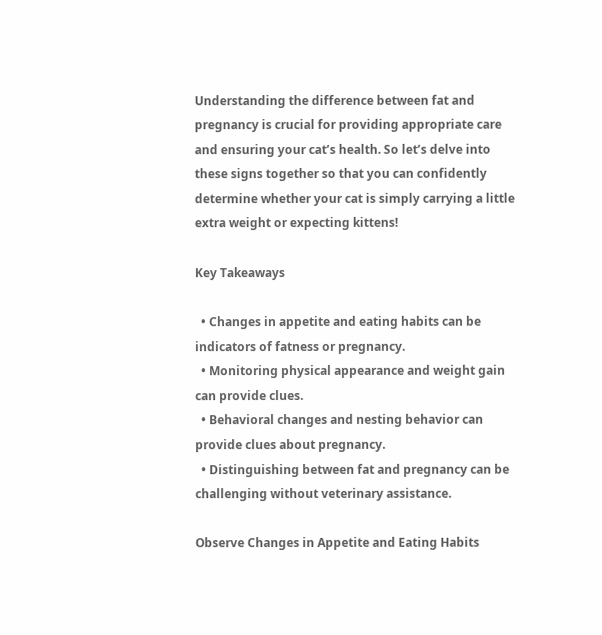Understanding the difference between fat and pregnancy is crucial for providing appropriate care and ensuring your cat’s health. So let’s delve into these signs together so that you can confidently determine whether your cat is simply carrying a little extra weight or expecting kittens!

Key Takeaways

  • Changes in appetite and eating habits can be indicators of fatness or pregnancy.
  • Monitoring physical appearance and weight gain can provide clues.
  • Behavioral changes and nesting behavior can provide clues about pregnancy.
  • Distinguishing between fat and pregnancy can be challenging without veterinary assistance.

Observe Changes in Appetite and Eating Habits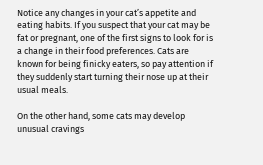Notice any changes in your cat’s appetite and eating habits. If you suspect that your cat may be fat or pregnant, one of the first signs to look for is a change in their food preferences. Cats are known for being finicky eaters, so pay attention if they suddenly start turning their nose up at their usual meals.

On the other hand, some cats may develop unusual cravings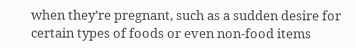when they’re pregnant, such as a sudden desire for certain types of foods or even non-food items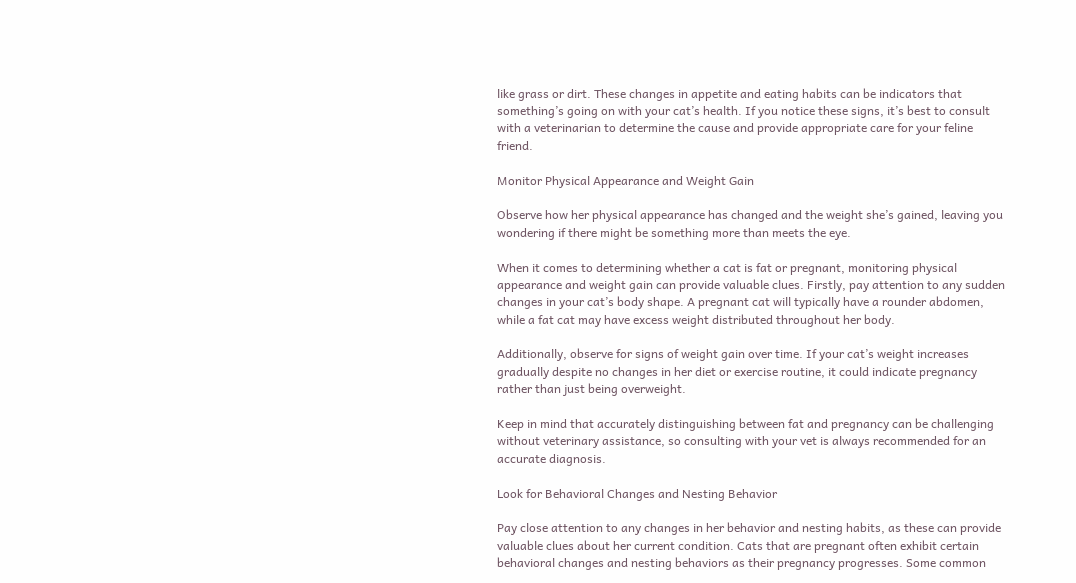like grass or dirt. These changes in appetite and eating habits can be indicators that something’s going on with your cat’s health. If you notice these signs, it’s best to consult with a veterinarian to determine the cause and provide appropriate care for your feline friend.

Monitor Physical Appearance and Weight Gain

Observe how her physical appearance has changed and the weight she’s gained, leaving you wondering if there might be something more than meets the eye.

When it comes to determining whether a cat is fat or pregnant, monitoring physical appearance and weight gain can provide valuable clues. Firstly, pay attention to any sudden changes in your cat’s body shape. A pregnant cat will typically have a rounder abdomen, while a fat cat may have excess weight distributed throughout her body.

Additionally, observe for signs of weight gain over time. If your cat’s weight increases gradually despite no changes in her diet or exercise routine, it could indicate pregnancy rather than just being overweight.

Keep in mind that accurately distinguishing between fat and pregnancy can be challenging without veterinary assistance, so consulting with your vet is always recommended for an accurate diagnosis.

Look for Behavioral Changes and Nesting Behavior

Pay close attention to any changes in her behavior and nesting habits, as these can provide valuable clues about her current condition. Cats that are pregnant often exhibit certain behavioral changes and nesting behaviors as their pregnancy progresses. Some common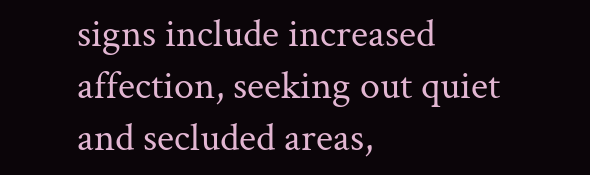signs include increased affection, seeking out quiet and secluded areas,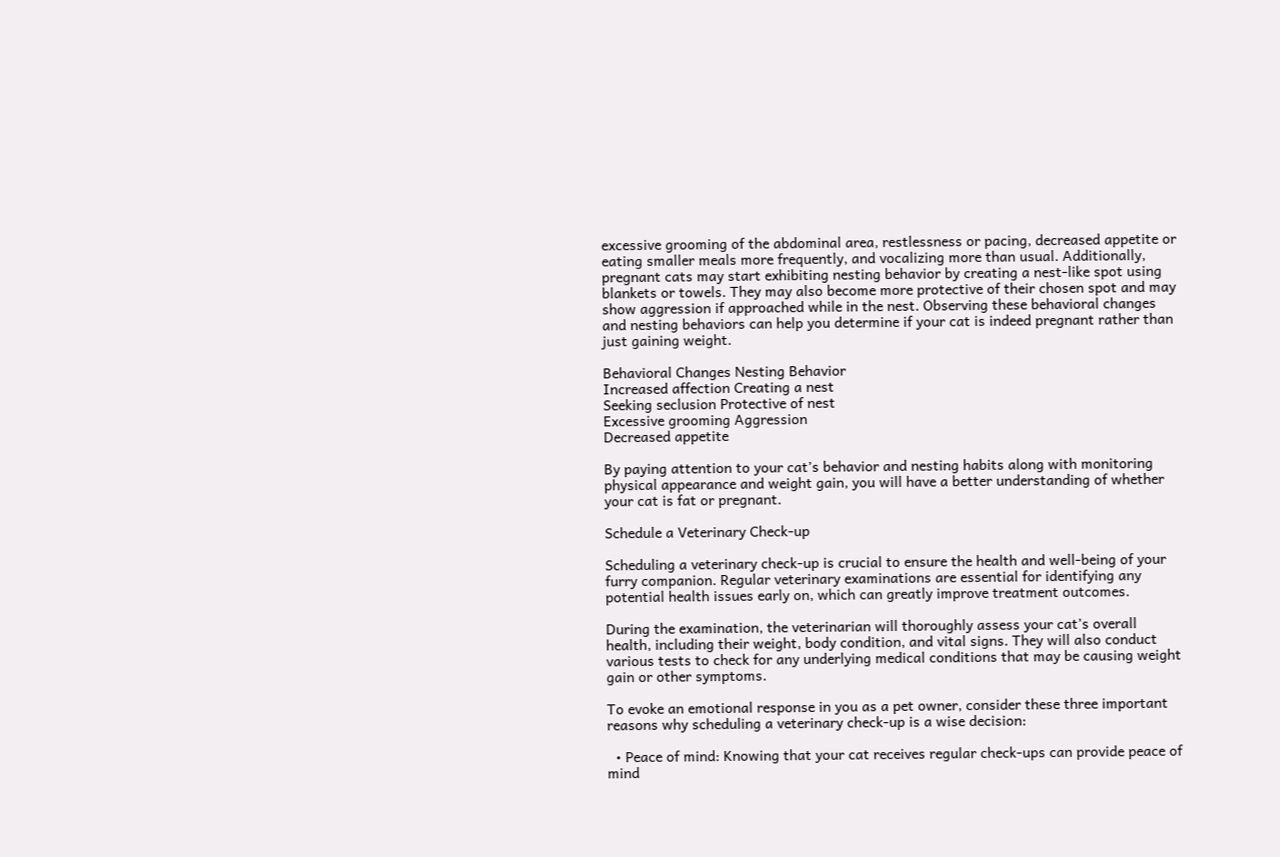excessive grooming of the abdominal area, restlessness or pacing, decreased appetite or eating smaller meals more frequently, and vocalizing more than usual. Additionally, pregnant cats may start exhibiting nesting behavior by creating a nest-like spot using blankets or towels. They may also become more protective of their chosen spot and may show aggression if approached while in the nest. Observing these behavioral changes and nesting behaviors can help you determine if your cat is indeed pregnant rather than just gaining weight.

Behavioral Changes Nesting Behavior
Increased affection Creating a nest
Seeking seclusion Protective of nest
Excessive grooming Aggression
Decreased appetite

By paying attention to your cat’s behavior and nesting habits along with monitoring physical appearance and weight gain, you will have a better understanding of whether your cat is fat or pregnant.

Schedule a Veterinary Check-up

Scheduling a veterinary check-up is crucial to ensure the health and well-being of your furry companion. Regular veterinary examinations are essential for identifying any potential health issues early on, which can greatly improve treatment outcomes.

During the examination, the veterinarian will thoroughly assess your cat’s overall health, including their weight, body condition, and vital signs. They will also conduct various tests to check for any underlying medical conditions that may be causing weight gain or other symptoms.

To evoke an emotional response in you as a pet owner, consider these three important reasons why scheduling a veterinary check-up is a wise decision:

  • Peace of mind: Knowing that your cat receives regular check-ups can provide peace of mind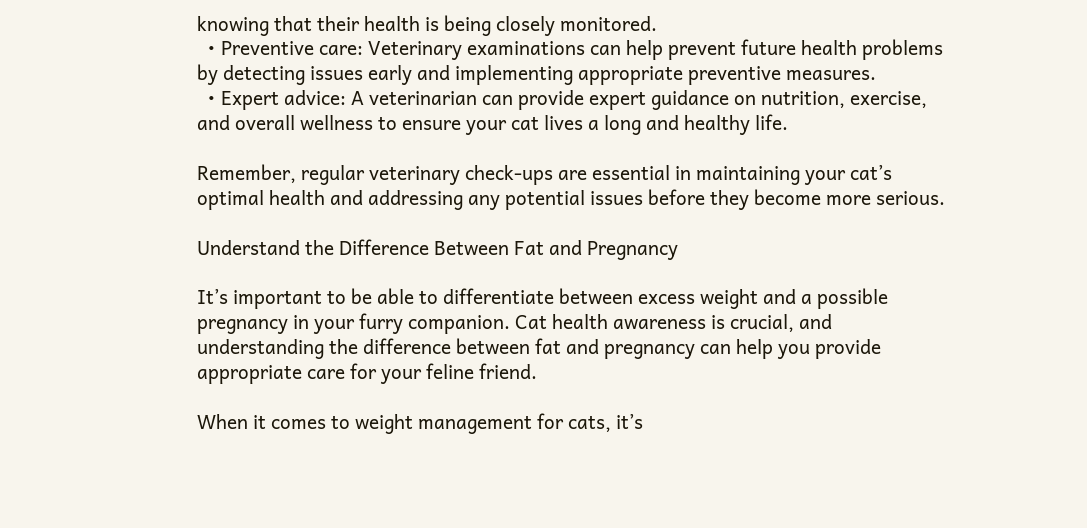knowing that their health is being closely monitored.
  • Preventive care: Veterinary examinations can help prevent future health problems by detecting issues early and implementing appropriate preventive measures.
  • Expert advice: A veterinarian can provide expert guidance on nutrition, exercise, and overall wellness to ensure your cat lives a long and healthy life.

Remember, regular veterinary check-ups are essential in maintaining your cat’s optimal health and addressing any potential issues before they become more serious.

Understand the Difference Between Fat and Pregnancy

It’s important to be able to differentiate between excess weight and a possible pregnancy in your furry companion. Cat health awareness is crucial, and understanding the difference between fat and pregnancy can help you provide appropriate care for your feline friend.

When it comes to weight management for cats, it’s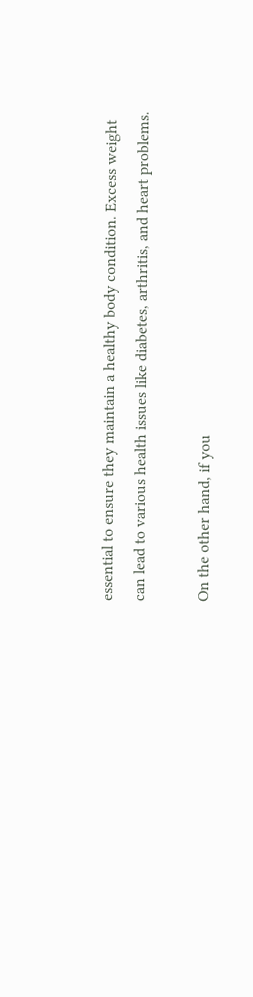essential to ensure they maintain a healthy body condition. Excess weight can lead to various health issues like diabetes, arthritis, and heart problems.

On the other hand, if you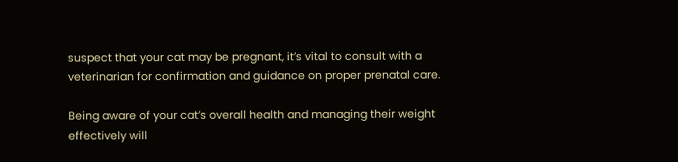suspect that your cat may be pregnant, it’s vital to consult with a veterinarian for confirmation and guidance on proper prenatal care.

Being aware of your cat’s overall health and managing their weight effectively will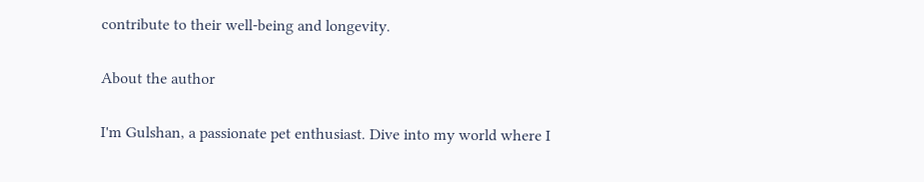contribute to their well-being and longevity.

About the author

I'm Gulshan, a passionate pet enthusiast. Dive into my world where I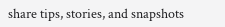share tips, stories, and snapshots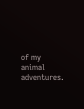of my animal adventures.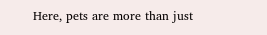Here, pets are more than just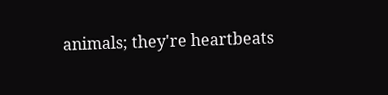animals; they're heartbeats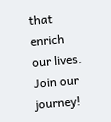that enrich our lives. Join our journey!